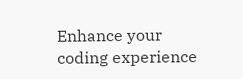Enhance your coding experience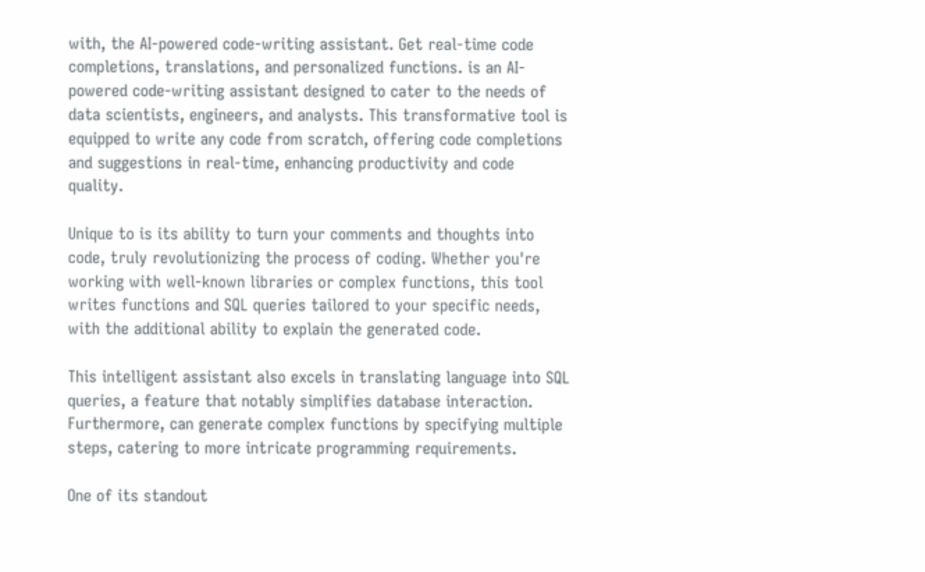with, the AI-powered code-writing assistant. Get real-time code completions, translations, and personalized functions. is an AI-powered code-writing assistant designed to cater to the needs of data scientists, engineers, and analysts. This transformative tool is equipped to write any code from scratch, offering code completions and suggestions in real-time, enhancing productivity and code quality.

Unique to is its ability to turn your comments and thoughts into code, truly revolutionizing the process of coding. Whether you're working with well-known libraries or complex functions, this tool writes functions and SQL queries tailored to your specific needs, with the additional ability to explain the generated code.

This intelligent assistant also excels in translating language into SQL queries, a feature that notably simplifies database interaction. Furthermore, can generate complex functions by specifying multiple steps, catering to more intricate programming requirements.

One of its standout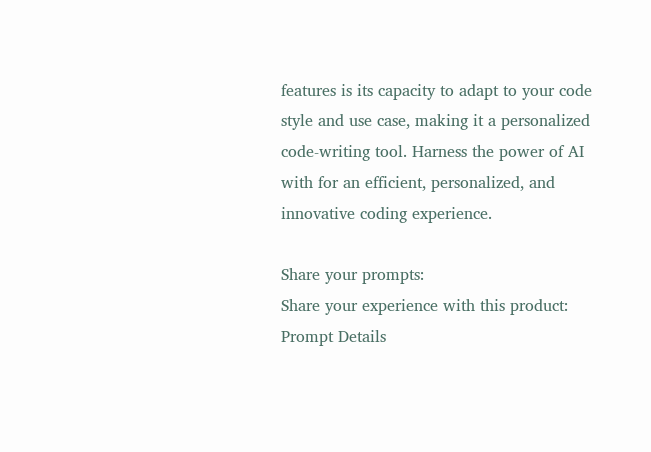features is its capacity to adapt to your code style and use case, making it a personalized code-writing tool. Harness the power of AI with for an efficient, personalized, and innovative coding experience.

Share your prompts:
Share your experience with this product:
Prompt Details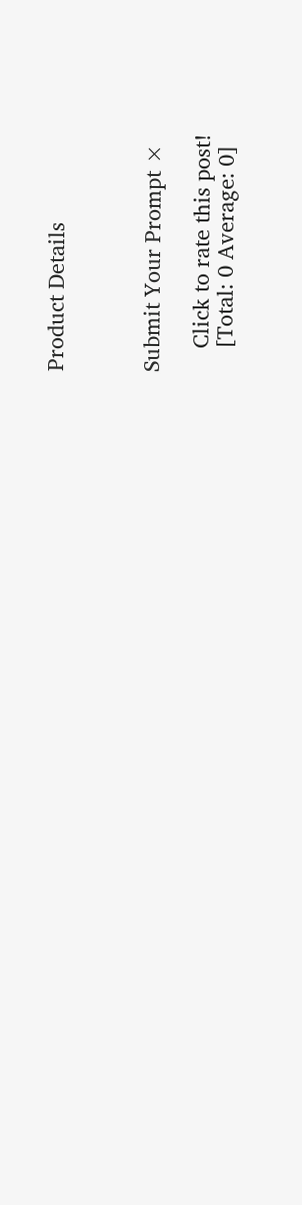Product Details



Submit Your Prompt ×

    Click to rate this post!
    [Total: 0 Average: 0]